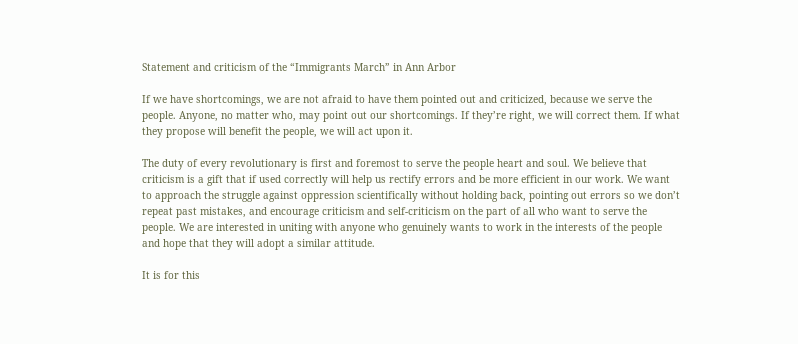Statement and criticism of the “Immigrants March” in Ann Arbor

If we have shortcomings, we are not afraid to have them pointed out and criticized, because we serve the people. Anyone, no matter who, may point out our shortcomings. If they’re right, we will correct them. If what they propose will benefit the people, we will act upon it.

The duty of every revolutionary is first and foremost to serve the people heart and soul. We believe that criticism is a gift that if used correctly will help us rectify errors and be more efficient in our work. We want to approach the struggle against oppression scientifically without holding back, pointing out errors so we don’t repeat past mistakes, and encourage criticism and self-criticism on the part of all who want to serve the people. We are interested in uniting with anyone who genuinely wants to work in the interests of the people and hope that they will adopt a similar attitude.

It is for this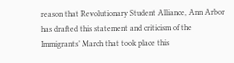reason that Revolutionary Student Alliance, Ann Arbor has drafted this statement and criticism of the Immigrants’ March that took place this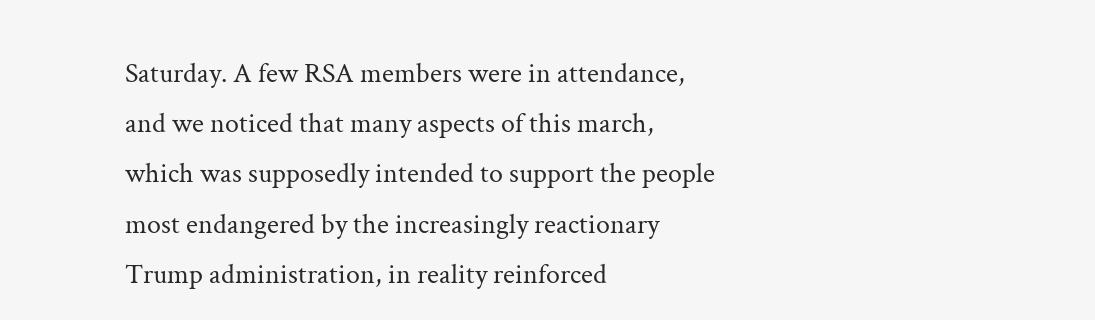Saturday. A few RSA members were in attendance, and we noticed that many aspects of this march, which was supposedly intended to support the people most endangered by the increasingly reactionary Trump administration, in reality reinforced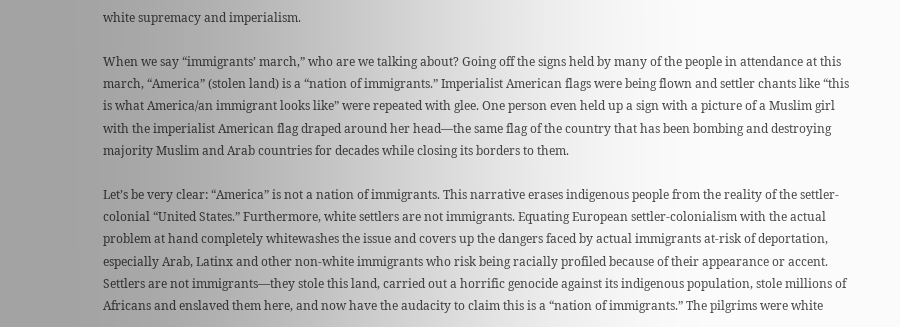white supremacy and imperialism.

When we say “immigrants’ march,” who are we talking about? Going off the signs held by many of the people in attendance at this march, “America” (stolen land) is a “nation of immigrants.” Imperialist American flags were being flown and settler chants like “this is what America/an immigrant looks like” were repeated with glee. One person even held up a sign with a picture of a Muslim girl with the imperialist American flag draped around her head—the same flag of the country that has been bombing and destroying majority Muslim and Arab countries for decades while closing its borders to them.

Let’s be very clear: “America” is not a nation of immigrants. This narrative erases indigenous people from the reality of the settler-colonial “United States.” Furthermore, white settlers are not immigrants. Equating European settler-colonialism with the actual problem at hand completely whitewashes the issue and covers up the dangers faced by actual immigrants at-risk of deportation, especially Arab, Latinx and other non-white immigrants who risk being racially profiled because of their appearance or accent. Settlers are not immigrants—they stole this land, carried out a horrific genocide against its indigenous population, stole millions of Africans and enslaved them here, and now have the audacity to claim this is a “nation of immigrants.” The pilgrims were white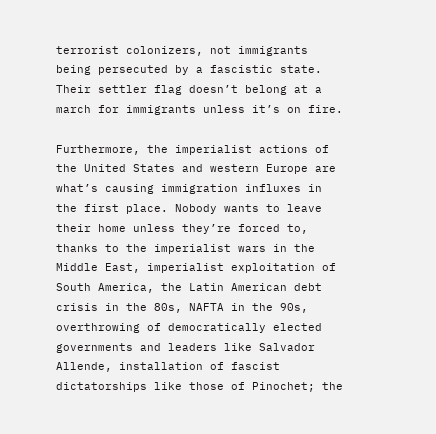terrorist colonizers, not immigrants being persecuted by a fascistic state. Their settler flag doesn’t belong at a march for immigrants unless it’s on fire.

Furthermore, the imperialist actions of the United States and western Europe are what’s causing immigration influxes in the first place. Nobody wants to leave their home unless they’re forced to, thanks to the imperialist wars in the Middle East, imperialist exploitation of South America, the Latin American debt crisis in the 80s, NAFTA in the 90s, overthrowing of democratically elected governments and leaders like Salvador Allende, installation of fascist dictatorships like those of Pinochet; the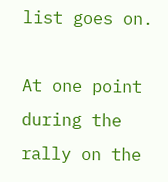list goes on.

At one point during the rally on the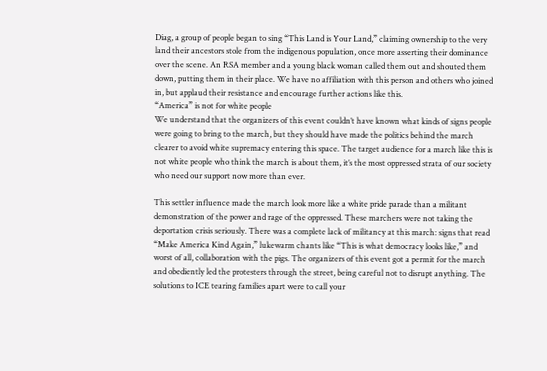Diag, a group of people began to sing “This Land is Your Land,” claiming ownership to the very land their ancestors stole from the indigenous population, once more asserting their dominance over the scene. An RSA member and a young black woman called them out and shouted them down, putting them in their place. We have no affiliation with this person and others who joined in, but applaud their resistance and encourage further actions like this.
“America” is not for white people
We understand that the organizers of this event couldn’t have known what kinds of signs people were going to bring to the march, but they should have made the politics behind the march clearer to avoid white supremacy entering this space. The target audience for a march like this is not white people who think the march is about them, it’s the most oppressed strata of our society who need our support now more than ever.

This settler influence made the march look more like a white pride parade than a militant demonstration of the power and rage of the oppressed. These marchers were not taking the deportation crisis seriously. There was a complete lack of militancy at this march: signs that read “Make America Kind Again,” lukewarm chants like “This is what democracy looks like,” and worst of all, collaboration with the pigs. The organizers of this event got a permit for the march and obediently led the protesters through the street, being careful not to disrupt anything. The solutions to ICE tearing families apart were to call your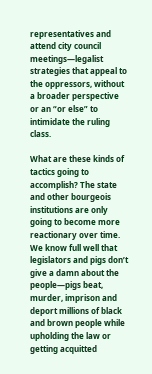representatives and attend city council meetings—legalist strategies that appeal to the oppressors, without a broader perspective or an “or else” to intimidate the ruling class.

What are these kinds of tactics going to accomplish? The state and other bourgeois institutions are only going to become more reactionary over time. We know full well that legislators and pigs don’t give a damn about the people—pigs beat, murder, imprison and deport millions of black and brown people while upholding the law or getting acquitted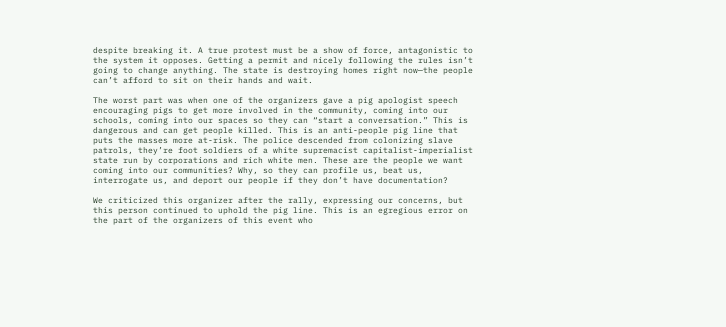despite breaking it. A true protest must be a show of force, antagonistic to the system it opposes. Getting a permit and nicely following the rules isn’t going to change anything. The state is destroying homes right now—the people can’t afford to sit on their hands and wait.

The worst part was when one of the organizers gave a pig apologist speech encouraging pigs to get more involved in the community, coming into our schools, coming into our spaces so they can “start a conversation.” This is dangerous and can get people killed. This is an anti-people pig line that puts the masses more at-risk. The police descended from colonizing slave patrols, they’re foot soldiers of a white supremacist capitalist-imperialist state run by corporations and rich white men. These are the people we want coming into our communities? Why, so they can profile us, beat us, interrogate us, and deport our people if they don’t have documentation?

We criticized this organizer after the rally, expressing our concerns, but this person continued to uphold the pig line. This is an egregious error on the part of the organizers of this event who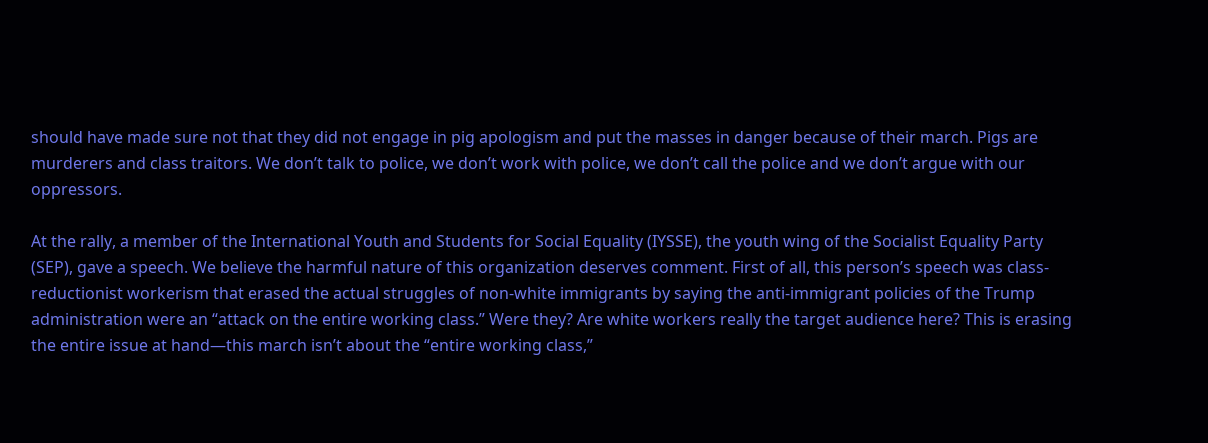should have made sure not that they did not engage in pig apologism and put the masses in danger because of their march. Pigs are murderers and class traitors. We don’t talk to police, we don’t work with police, we don’t call the police and we don’t argue with our oppressors.

At the rally, a member of the International Youth and Students for Social Equality (IYSSE), the youth wing of the Socialist Equality Party (SEP), gave a speech. We believe the harmful nature of this organization deserves comment. First of all, this person’s speech was class-reductionist workerism that erased the actual struggles of non-white immigrants by saying the anti-immigrant policies of the Trump administration were an “attack on the entire working class.” Were they? Are white workers really the target audience here? This is erasing the entire issue at hand—this march isn’t about the “entire working class,”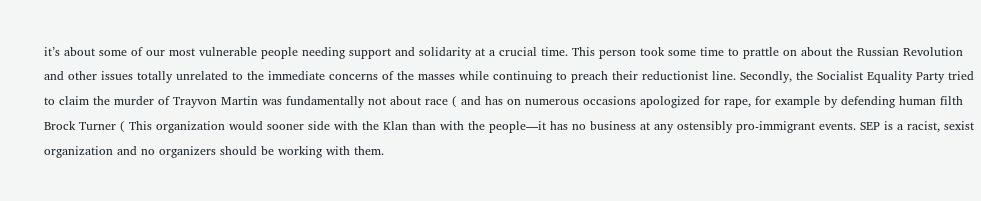it’s about some of our most vulnerable people needing support and solidarity at a crucial time. This person took some time to prattle on about the Russian Revolution and other issues totally unrelated to the immediate concerns of the masses while continuing to preach their reductionist line. Secondly, the Socialist Equality Party tried to claim the murder of Trayvon Martin was fundamentally not about race ( and has on numerous occasions apologized for rape, for example by defending human filth Brock Turner ( This organization would sooner side with the Klan than with the people—it has no business at any ostensibly pro-immigrant events. SEP is a racist, sexist organization and no organizers should be working with them.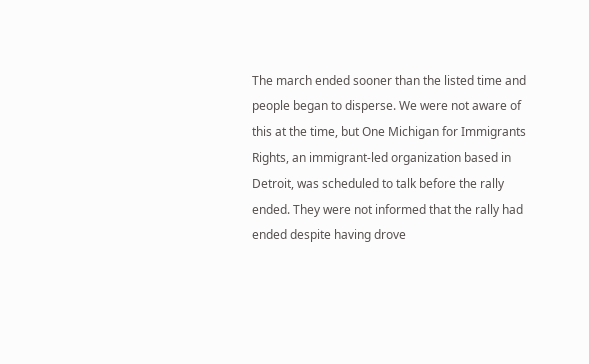The march ended sooner than the listed time and people began to disperse. We were not aware of this at the time, but One Michigan for Immigrants Rights, an immigrant-led organization based in Detroit, was scheduled to talk before the rally ended. They were not informed that the rally had ended despite having drove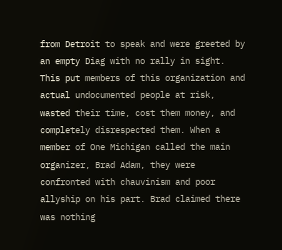from Detroit to speak and were greeted by an empty Diag with no rally in sight. This put members of this organization and actual undocumented people at risk, wasted their time, cost them money, and completely disrespected them. When a member of One Michigan called the main organizer, Brad Adam, they were confronted with chauvinism and poor allyship on his part. Brad claimed there was nothing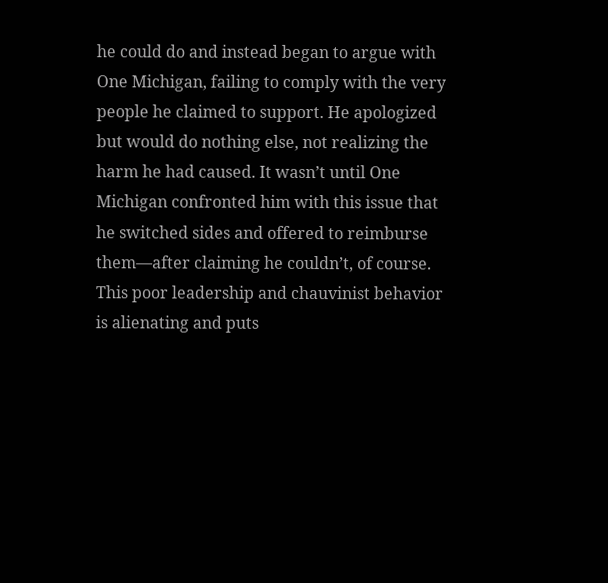he could do and instead began to argue with One Michigan, failing to comply with the very people he claimed to support. He apologized but would do nothing else, not realizing the harm he had caused. It wasn’t until One Michigan confronted him with this issue that he switched sides and offered to reimburse them—after claiming he couldn’t, of course. This poor leadership and chauvinist behavior is alienating and puts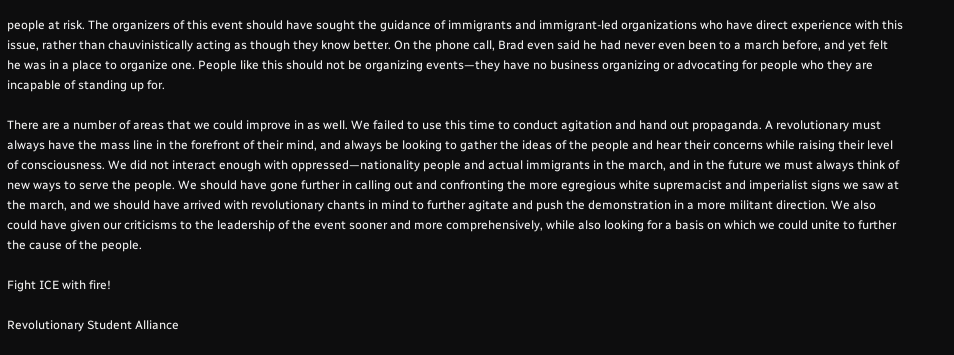people at risk. The organizers of this event should have sought the guidance of immigrants and immigrant-led organizations who have direct experience with this issue, rather than chauvinistically acting as though they know better. On the phone call, Brad even said he had never even been to a march before, and yet felt he was in a place to organize one. People like this should not be organizing events—they have no business organizing or advocating for people who they are incapable of standing up for.

There are a number of areas that we could improve in as well. We failed to use this time to conduct agitation and hand out propaganda. A revolutionary must always have the mass line in the forefront of their mind, and always be looking to gather the ideas of the people and hear their concerns while raising their level of consciousness. We did not interact enough with oppressed—nationality people and actual immigrants in the march, and in the future we must always think of new ways to serve the people. We should have gone further in calling out and confronting the more egregious white supremacist and imperialist signs we saw at the march, and we should have arrived with revolutionary chants in mind to further agitate and push the demonstration in a more militant direction. We also could have given our criticisms to the leadership of the event sooner and more comprehensively, while also looking for a basis on which we could unite to further the cause of the people.

Fight ICE with fire!

Revolutionary Student Alliance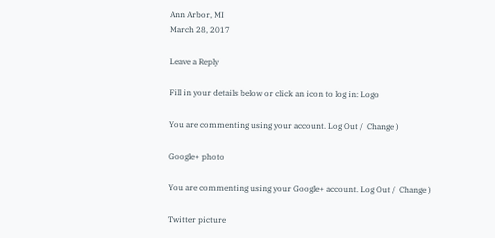Ann Arbor, MI
March 28, 2017

Leave a Reply

Fill in your details below or click an icon to log in: Logo

You are commenting using your account. Log Out /  Change )

Google+ photo

You are commenting using your Google+ account. Log Out /  Change )

Twitter picture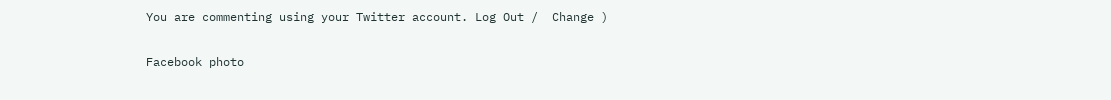You are commenting using your Twitter account. Log Out /  Change )

Facebook photo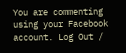You are commenting using your Facebook account. Log Out /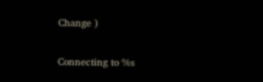Change )


Connecting to %s